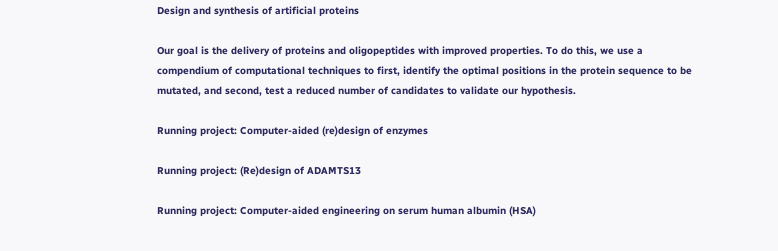Design and synthesis of artificial proteins

Our goal is the delivery of proteins and oligopeptides with improved properties. To do this, we use a compendium of computational techniques to first, identify the optimal positions in the protein sequence to be mutated, and second, test a reduced number of candidates to validate our hypothesis.

Running project: Computer-aided (re)design of enzymes

Running project: (Re)design of ADAMTS13

Running project: Computer-aided engineering on serum human albumin (HSA)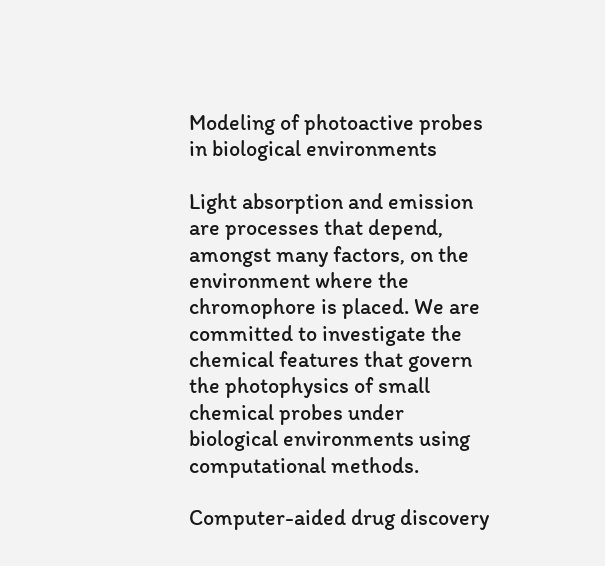Modeling of photoactive probes in biological environments

Light absorption and emission are processes that depend, amongst many factors, on the environment where the chromophore is placed. We are committed to investigate the chemical features that govern the photophysics of small chemical probes under biological environments using computational methods.

Computer-aided drug discovery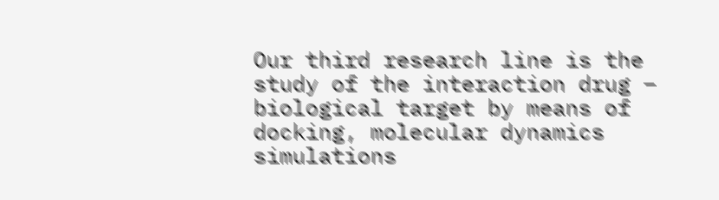Our third research line is the study of the interaction drug – biological target by means of docking, molecular dynamics simulations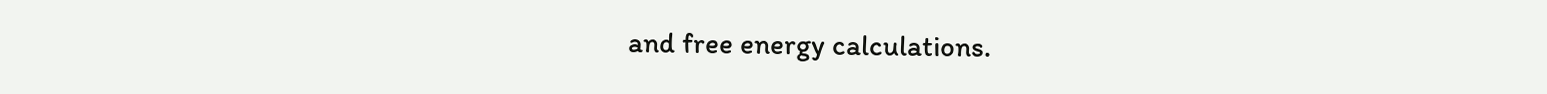and free energy calculations.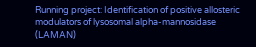Running project: Identification of positive allosteric modulators of lysosomal alpha-mannosidase (LAMAN)